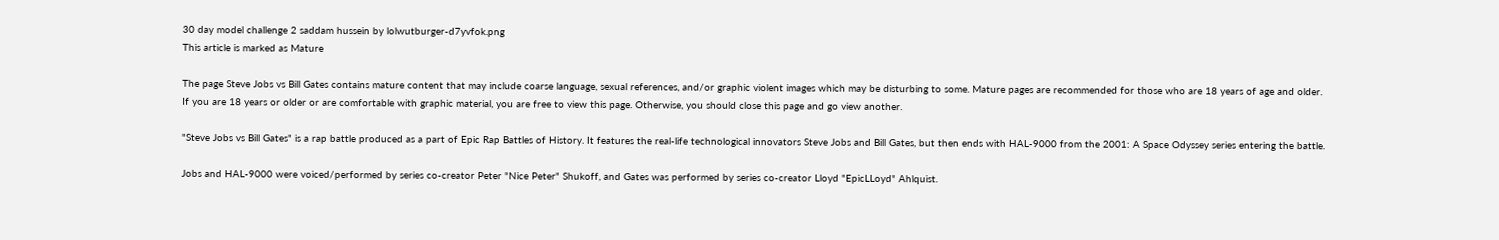30 day model challenge 2 saddam hussein by lolwutburger-d7yvfok.png
This article is marked as Mature

The page Steve Jobs vs Bill Gates contains mature content that may include coarse language, sexual references, and/or graphic violent images which may be disturbing to some. Mature pages are recommended for those who are 18 years of age and older.
If you are 18 years or older or are comfortable with graphic material, you are free to view this page. Otherwise, you should close this page and go view another.

"Steve Jobs vs Bill Gates" is a rap battle produced as a part of Epic Rap Battles of History. It features the real-life technological innovators Steve Jobs and Bill Gates, but then ends with HAL-9000 from the 2001: A Space Odyssey series entering the battle.

Jobs and HAL-9000 were voiced/performed by series co-creator Peter "Nice Peter" Shukoff, and Gates was performed by series co-creator Lloyd "EpicLLoyd" Ahlquist.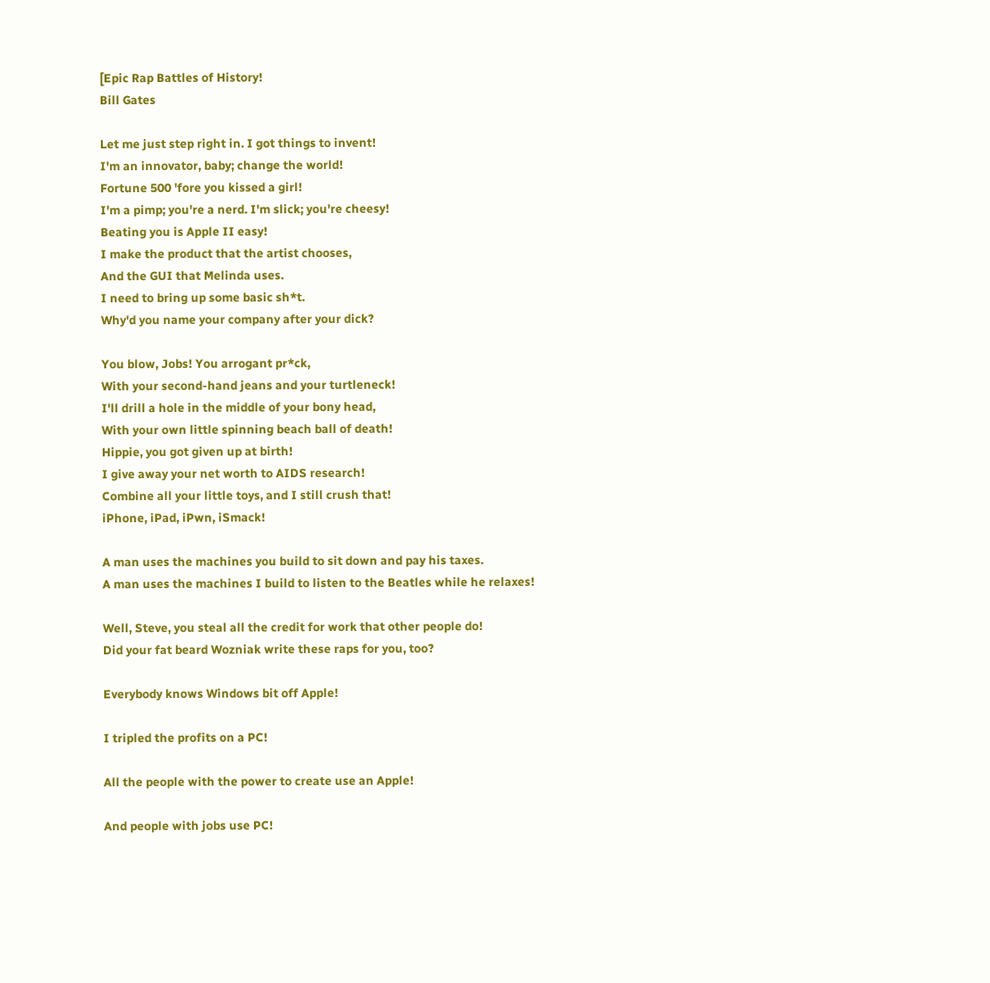[Epic Rap Battles of History!
Bill Gates

Let me just step right in. I got things to invent!
I'm an innovator, baby; change the world!
Fortune 500 'fore you kissed a girl!
I'm a pimp; you're a nerd. I'm slick; you're cheesy!
Beating you is Apple II easy!
I make the product that the artist chooses,
And the GUI that Melinda uses.
I need to bring up some basic sh*t.
Why'd you name your company after your dick?

You blow, Jobs! You arrogant pr*ck,
With your second-hand jeans and your turtleneck!
I'll drill a hole in the middle of your bony head,
With your own little spinning beach ball of death!
Hippie, you got given up at birth!
I give away your net worth to AIDS research!
Combine all your little toys, and I still crush that!
iPhone, iPad, iPwn, iSmack!

A man uses the machines you build to sit down and pay his taxes.
A man uses the machines I build to listen to the Beatles while he relaxes!

Well, Steve, you steal all the credit for work that other people do!
Did your fat beard Wozniak write these raps for you, too?

Everybody knows Windows bit off Apple!

I tripled the profits on a PC!

All the people with the power to create use an Apple!

And people with jobs use PC!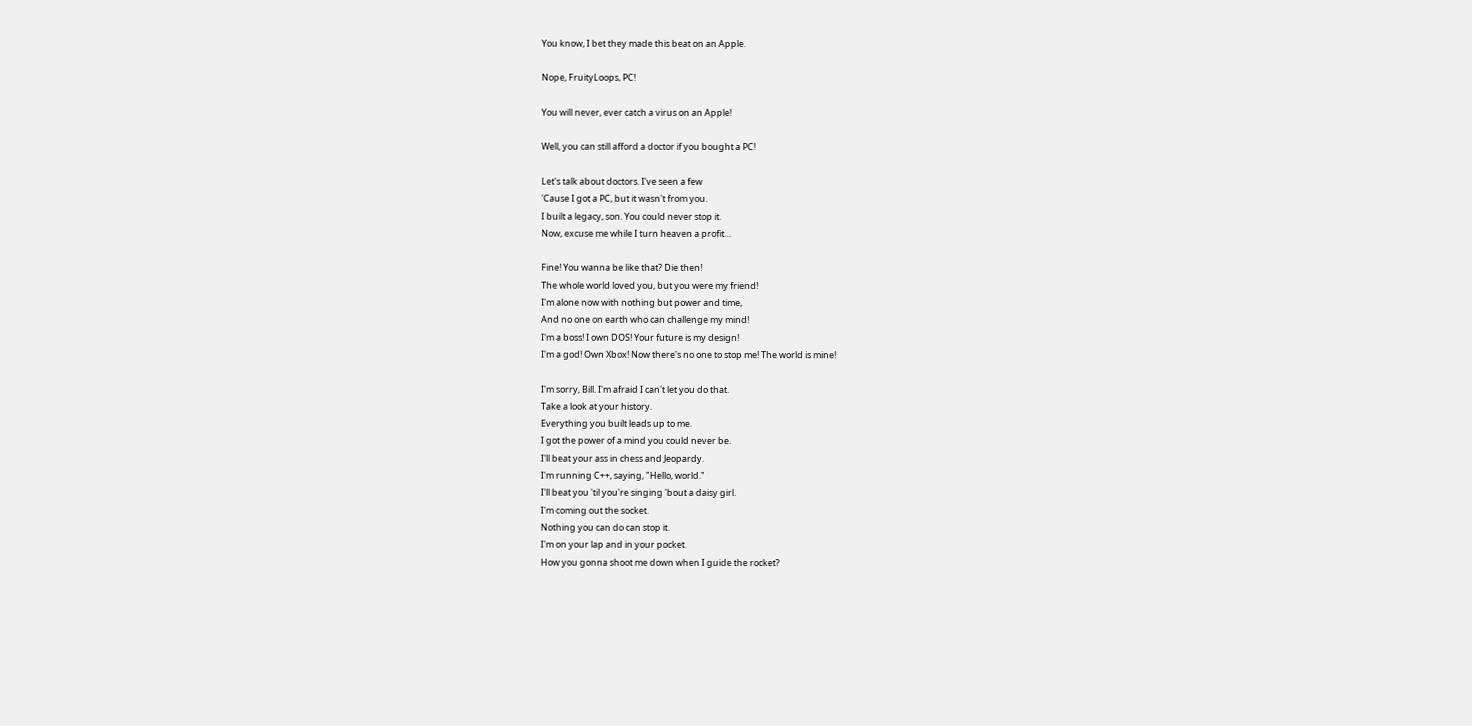You know, I bet they made this beat on an Apple.

Nope, FruityLoops, PC!

You will never, ever catch a virus on an Apple!

Well, you can still afford a doctor if you bought a PC!

Let's talk about doctors. I've seen a few
'Cause I got a PC, but it wasn't from you.
I built a legacy, son. You could never stop it.
Now, excuse me while I turn heaven a profit…

Fine! You wanna be like that? Die then!
The whole world loved you, but you were my friend!
I'm alone now with nothing but power and time,
And no one on earth who can challenge my mind!
I'm a boss! I own DOS! Your future is my design!
I'm a god! Own Xbox! Now there's no one to stop me! The world is mine!

I'm sorry, Bill. I'm afraid I can't let you do that.
Take a look at your history.
Everything you built leads up to me.
I got the power of a mind you could never be.
I'll beat your ass in chess and Jeopardy.
I'm running C++, saying, "Hello, world."
I'll beat you 'til you're singing 'bout a daisy girl.
I'm coming out the socket.
Nothing you can do can stop it.
I'm on your lap and in your pocket.
How you gonna shoot me down when I guide the rocket?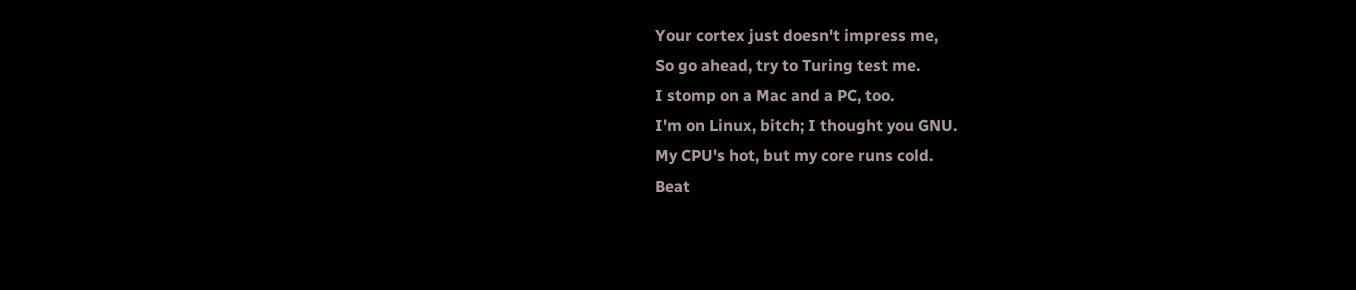Your cortex just doesn't impress me,
So go ahead, try to Turing test me.
I stomp on a Mac and a PC, too.
I'm on Linux, bitch; I thought you GNU.
My CPU's hot, but my core runs cold.
Beat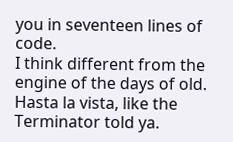you in seventeen lines of code.
I think different from the engine of the days of old.
Hasta la vista, like the Terminator told ya.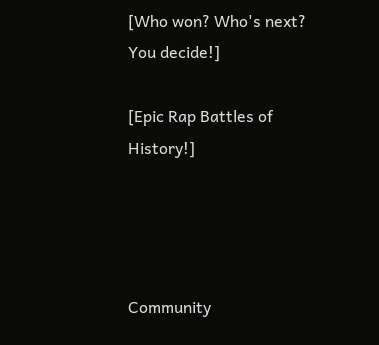[Who won? Who's next? You decide!]

[Epic Rap Battles of History!]




Community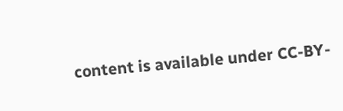content is available under CC-BY-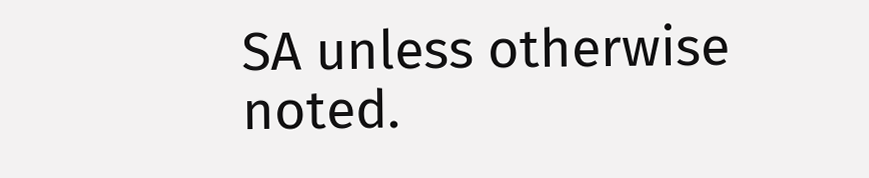SA unless otherwise noted.